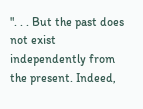". . . But the past does not exist independently from the present. Indeed,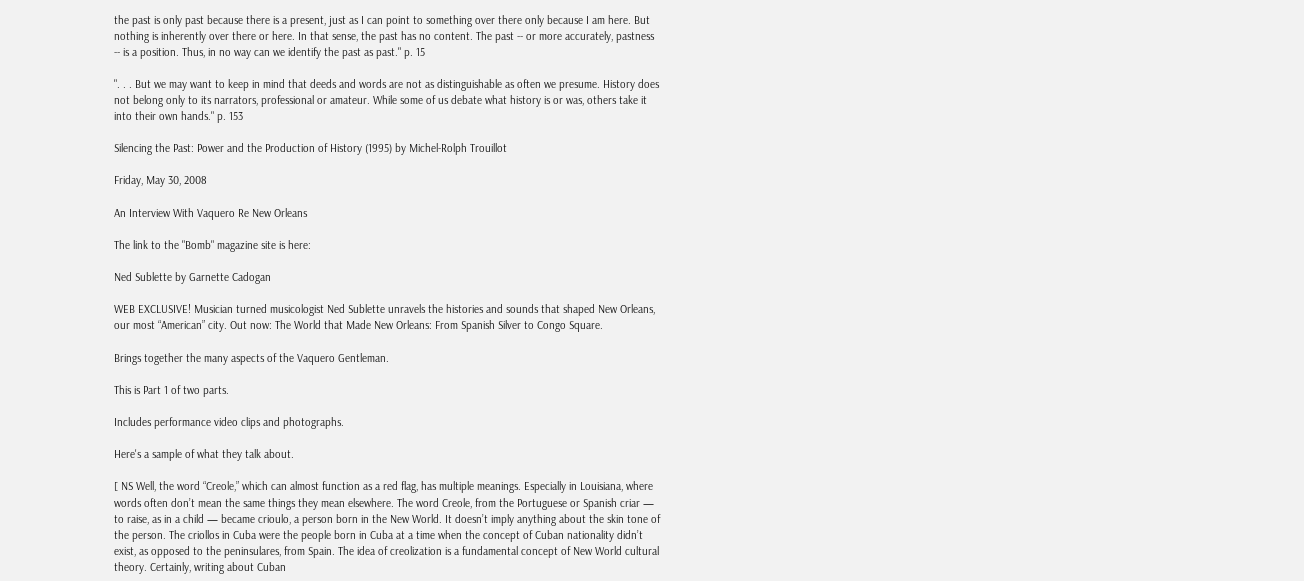the past is only past because there is a present, just as I can point to something over there only because I am here. But nothing is inherently over there or here. In that sense, the past has no content. The past -- or more accurately, pastness -- is a position. Thus, in no way can we identify the past as past." p. 15

". . . But we may want to keep in mind that deeds and words are not as distinguishable as often we presume. History does not belong only to its narrators, professional or amateur. While some of us debate what history is or was, others take it into their own hands." p. 153

Silencing the Past: Power and the Production of History (1995) by Michel-Rolph Trouillot

Friday, May 30, 2008

An Interview With Vaquero Re New Orleans

The link to the "Bomb" magazine site is here:

Ned Sublette by Garnette Cadogan

WEB EXCLUSIVE! Musician turned musicologist Ned Sublette unravels the histories and sounds that shaped New Orleans, our most “American” city. Out now: The World that Made New Orleans: From Spanish Silver to Congo Square.

Brings together the many aspects of the Vaquero Gentleman.

This is Part 1 of two parts.

Includes performance video clips and photographs.

Here's a sample of what they talk about.

[ NS Well, the word “Creole,” which can almost function as a red flag, has multiple meanings. Especially in Louisiana, where words often don’t mean the same things they mean elsewhere. The word Creole, from the Portuguese or Spanish criar — to raise, as in a child — became crioulo, a person born in the New World. It doesn’t imply anything about the skin tone of the person. The criollos in Cuba were the people born in Cuba at a time when the concept of Cuban nationality didn’t exist, as opposed to the peninsulares, from Spain. The idea of creolization is a fundamental concept of New World cultural theory. Certainly, writing about Cuban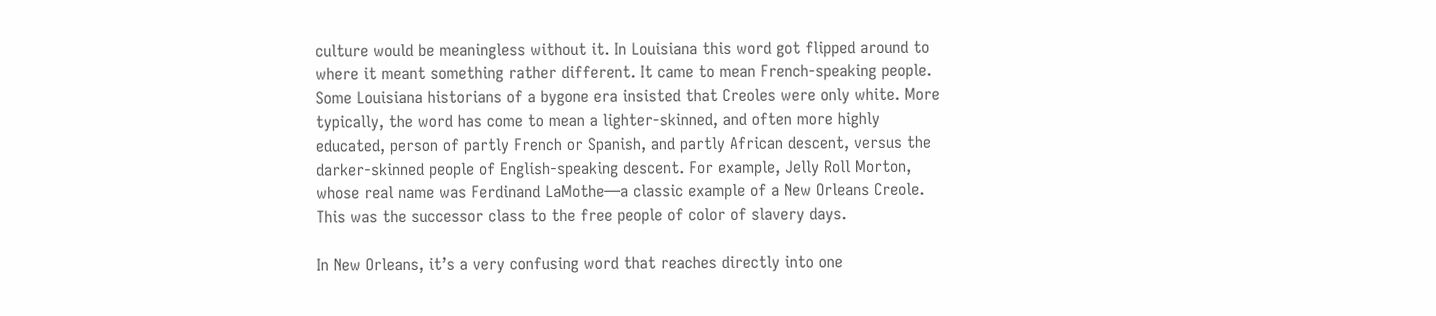culture would be meaningless without it. In Louisiana this word got flipped around to where it meant something rather different. It came to mean French-speaking people. Some Louisiana historians of a bygone era insisted that Creoles were only white. More typically, the word has come to mean a lighter-skinned, and often more highly educated, person of partly French or Spanish, and partly African descent, versus the darker-skinned people of English-speaking descent. For example, Jelly Roll Morton, whose real name was Ferdinand LaMothe—a classic example of a New Orleans Creole. This was the successor class to the free people of color of slavery days.

In New Orleans, it’s a very confusing word that reaches directly into one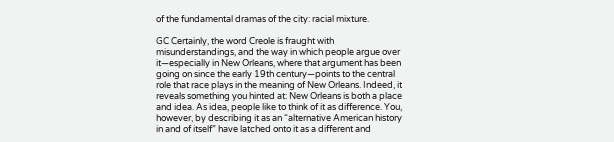of the fundamental dramas of the city: racial mixture.

GC Certainly, the word Creole is fraught with misunderstandings, and the way in which people argue over it—especially in New Orleans, where that argument has been going on since the early 19th century—points to the central role that race plays in the meaning of New Orleans. Indeed, it reveals something you hinted at: New Orleans is both a place and idea. As idea, people like to think of it as difference. You, however, by describing it as an “alternative American history in and of itself” have latched onto it as a different and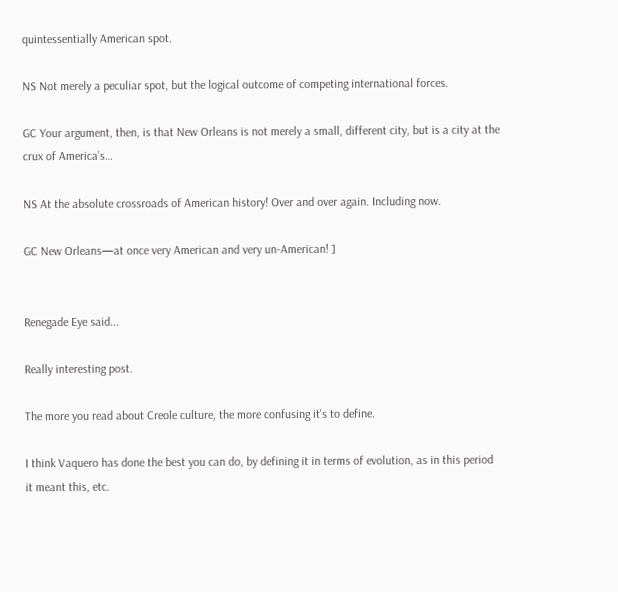quintessentially American spot.

NS Not merely a peculiar spot, but the logical outcome of competing international forces.

GC Your argument, then, is that New Orleans is not merely a small, different city, but is a city at the crux of America’s…

NS At the absolute crossroads of American history! Over and over again. Including now.

GC New Orleans—at once very American and very un-American! ]


Renegade Eye said...

Really interesting post.

The more you read about Creole culture, the more confusing it's to define.

I think Vaquero has done the best you can do, by defining it in terms of evolution, as in this period it meant this, etc.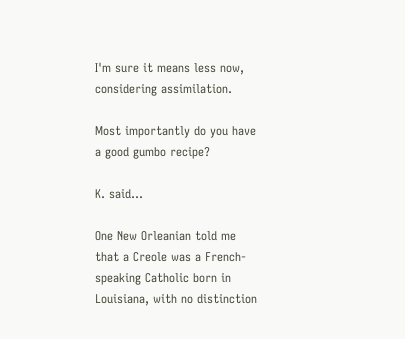I'm sure it means less now, considering assimilation.

Most importantly do you have a good gumbo recipe?

K. said...

One New Orleanian told me that a Creole was a French-speaking Catholic born in Louisiana, with no distinction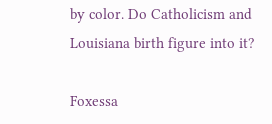by color. Do Catholicism and Louisiana birth figure into it?

Foxessa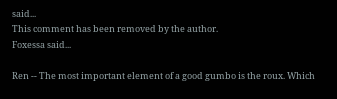said...
This comment has been removed by the author.
Foxessa said...

Ren -- The most important element of a good gumbo is the roux. Which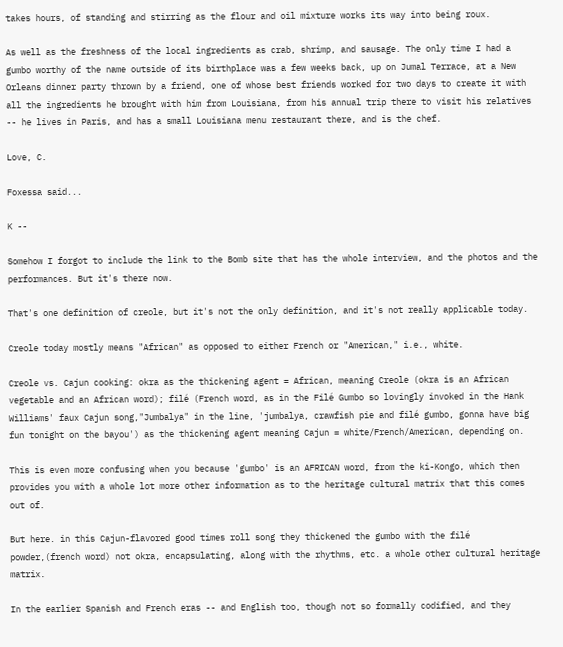takes hours, of standing and stirring as the flour and oil mixture works its way into being roux.

As well as the freshness of the local ingredients as crab, shrimp, and sausage. The only time I had a gumbo worthy of the name outside of its birthplace was a few weeks back, up on Jumal Terrace, at a New Orleans dinner party thrown by a friend, one of whose best friends worked for two days to create it with all the ingredients he brought with him from Louisiana, from his annual trip there to visit his relatives -- he lives in Paris, and has a small Louisiana menu restaurant there, and is the chef.

Love, C.

Foxessa said...

K --

Somehow I forgot to include the link to the Bomb site that has the whole interview, and the photos and the performances. But it's there now.

That's one definition of creole, but it's not the only definition, and it's not really applicable today.

Creole today mostly means "African" as opposed to either French or "American," i.e., white.

Creole vs. Cajun cooking: okra as the thickening agent = African, meaning Creole (okra is an African vegetable and an African word); filé (French word, as in the Filé Gumbo so lovingly invoked in the Hank Williams' faux Cajun song,"Jumbalya" in the line, 'jumbalya, crawfish pie and filé gumbo, gonna have big fun tonight on the bayou') as the thickening agent meaning Cajun = white/French/American, depending on.

This is even more confusing when you because 'gumbo' is an AFRICAN word, from the ki-Kongo, which then provides you with a whole lot more other information as to the heritage cultural matrix that this comes out of.

But here. in this Cajun-flavored good times roll song they thickened the gumbo with the filé powder,(french word) not okra, encapsulating, along with the rhythms, etc. a whole other cultural heritage matrix.

In the earlier Spanish and French eras -- and English too, though not so formally codified, and they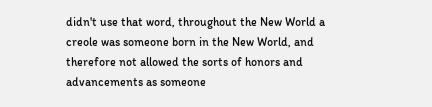didn't use that word, throughout the New World a creole was someone born in the New World, and therefore not allowed the sorts of honors and advancements as someone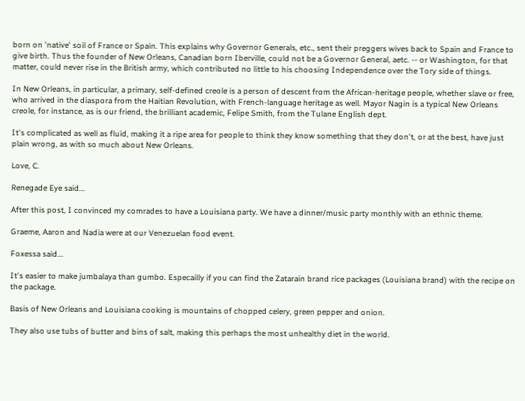born on 'native' soil of France or Spain. This explains why Governor Generals, etc., sent their preggers wives back to Spain and France to give birth. Thus the founder of New Orleans, Canadian born Iberville, could not be a Governor General, aetc. -- or Washington, for that matter, could never rise in the British army, which contributed no little to his choosing Independence over the Tory side of things.

In New Orleans, in particular, a primary, self-defined creole is a person of descent from the African-heritage people, whether slave or free, who arrived in the diaspora from the Haitian Revolution, with French-language heritage as well. Mayor Nagin is a typical New Orleans creole, for instance, as is our friend, the brilliant academic, Felipe Smith, from the Tulane English dept.

It's complicated as well as fluid, making it a ripe area for people to think they know something that they don't, or at the best, have just plain wrong, as with so much about New Orleans.

Love, C.

Renegade Eye said...

After this post, I convinced my comrades to have a Louisiana party. We have a dinner/music party monthly with an ethnic theme.

Graeme, Aaron and Nadia were at our Venezuelan food event.

Foxessa said...

It's easier to make jumbalaya than gumbo. Especailly if you can find the Zatarain brand rice packages (Louisiana brand) with the recipe on the package.

Basis of New Orleans and Louisiana cooking is mountains of chopped celery, green pepper and onion.

They also use tubs of butter and bins of salt, making this perhaps the most unhealthy diet in the world.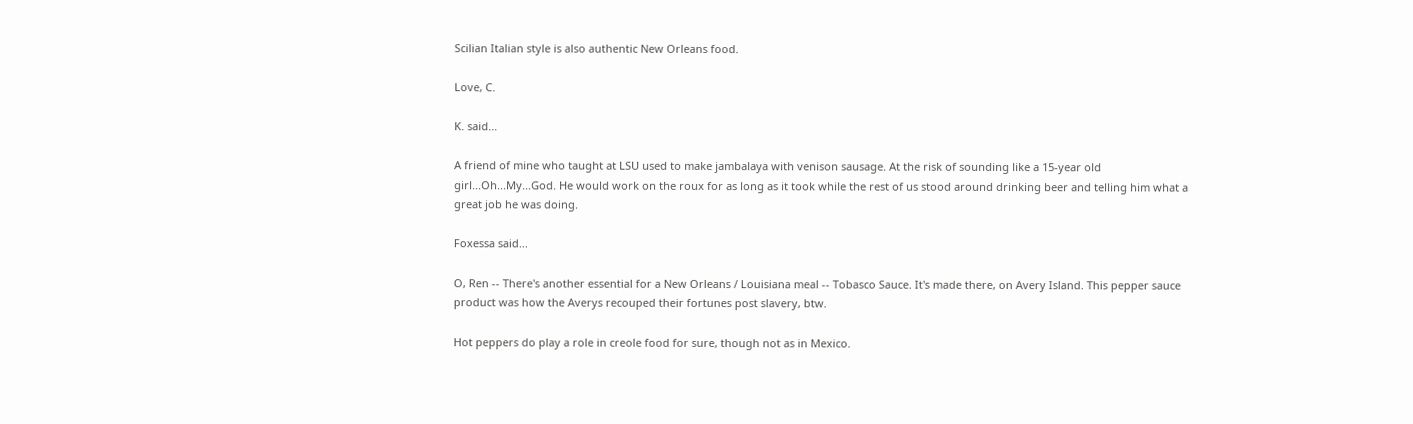Scilian Italian style is also authentic New Orleans food.

Love, C.

K. said...

A friend of mine who taught at LSU used to make jambalaya with venison sausage. At the risk of sounding like a 15-year old girl...Oh...My...God. He would work on the roux for as long as it took while the rest of us stood around drinking beer and telling him what a great job he was doing.

Foxessa said...

O, Ren -- There's another essential for a New Orleans / Louisiana meal -- Tobasco Sauce. It's made there, on Avery Island. This pepper sauce product was how the Averys recouped their fortunes post slavery, btw.

Hot peppers do play a role in creole food for sure, though not as in Mexico.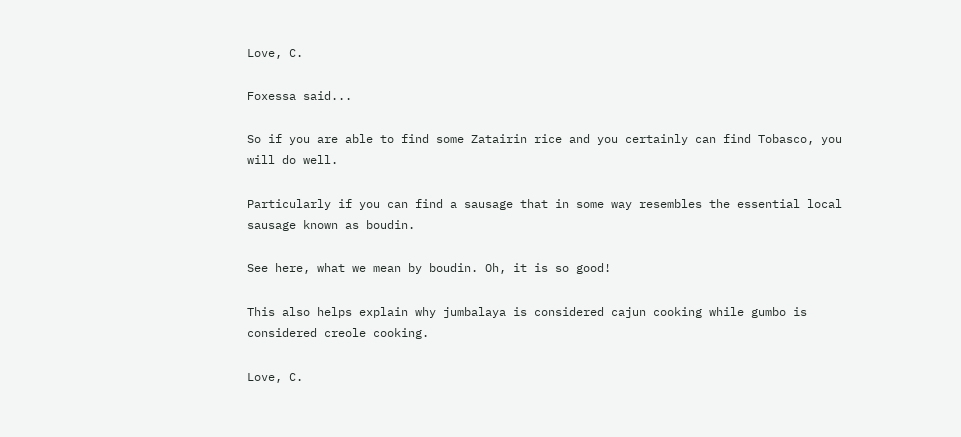Love, C.

Foxessa said...

So if you are able to find some Zatairin rice and you certainly can find Tobasco, you will do well.

Particularly if you can find a sausage that in some way resembles the essential local sausage known as boudin.

See here, what we mean by boudin. Oh, it is so good!

This also helps explain why jumbalaya is considered cajun cooking while gumbo is considered creole cooking.

Love, C.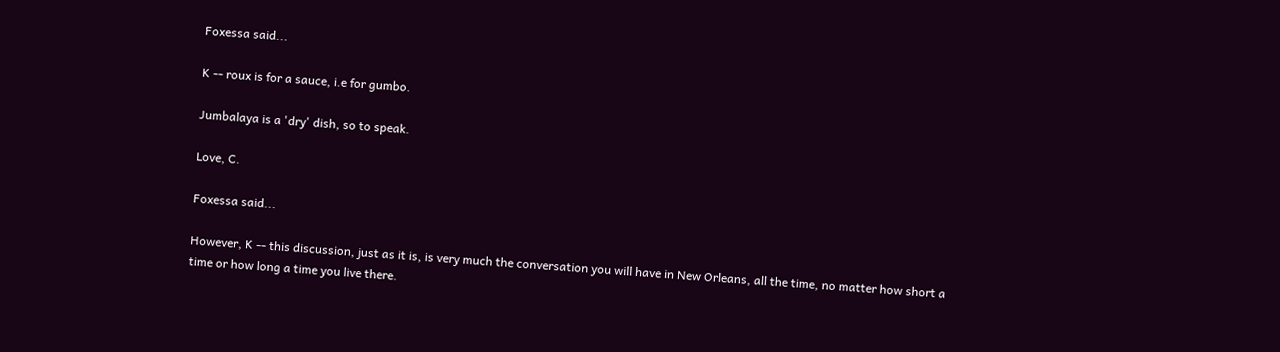Foxessa said...

K -- roux is for a sauce, i.e for gumbo.

Jumbalaya is a 'dry' dish, so to speak.

Love, C.

Foxessa said...

However, K -- this discussion, just as it is, is very much the conversation you will have in New Orleans, all the time, no matter how short a time or how long a time you live there.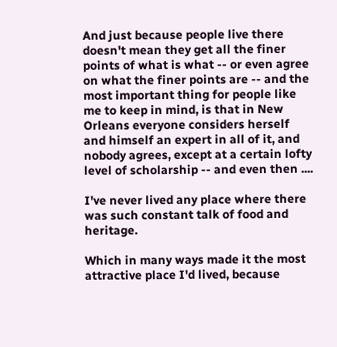And just because people live there doesn't mean they get all the finer points of what is what -- or even agree on what the finer points are -- and the most important thing for people like me to keep in mind, is that in New Orleans everyone considers herself and himself an expert in all of it, and nobody agrees, except at a certain lofty level of scholarship -- and even then ....

I've never lived any place where there was such constant talk of food and heritage.

Which in many ways made it the most attractive place I'd lived, because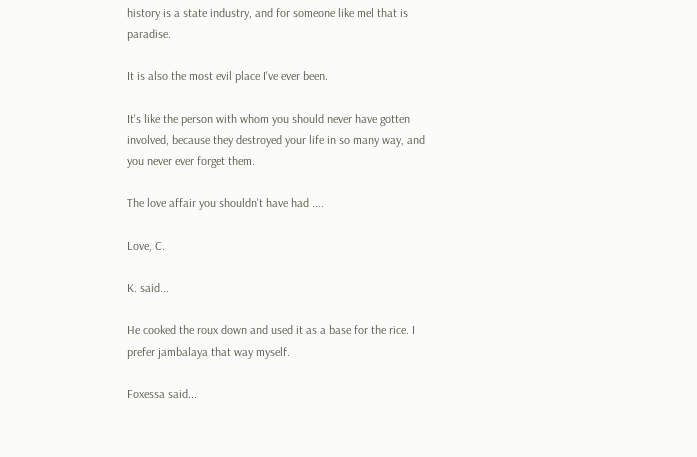history is a state industry, and for someone like mel that is paradise.

It is also the most evil place I've ever been.

It's like the person with whom you should never have gotten involved, because they destroyed your life in so many way, and you never ever forget them.

The love affair you shouldn't have had ....

Love, C.

K. said...

He cooked the roux down and used it as a base for the rice. I prefer jambalaya that way myself.

Foxessa said...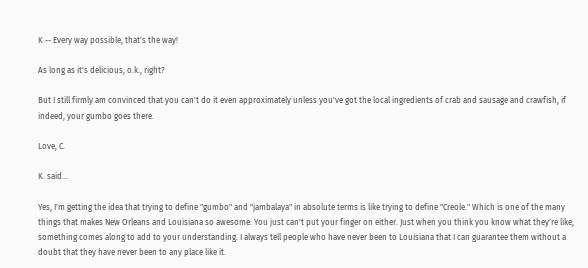K -- Every way possible, that's the way!

As long as it's delicious, o.k., right?

But I still firmly am convinced that you can't do it even approximately unless you've got the local ingredients of crab and sausage and crawfish, if indeed, your gumbo goes there.

Love, C.

K. said...

Yes, I'm getting the idea that trying to define "gumbo" and "jambalaya" in absolute terms is like trying to define "Creole." Which is one of the many things that makes New Orleans and Louisiana so awesome: You just can't put your finger on either. Just when you think you know what they're like, something comes along to add to your understanding. I always tell people who have never been to Louisiana that I can guarantee them without a doubt that they have never been to any place like it.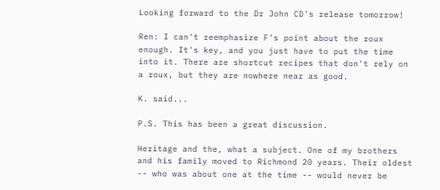Looking forward to the Dr John CD's release tomorrow!

Ren: I can't reemphasize F's point about the roux enough. It's key, and you just have to put the time into it. There are shortcut recipes that don't rely on a roux, but they are nowhere near as good.

K. said...

P.S. This has been a great discussion.

Heritage and the, what a subject. One of my brothers and his family moved to Richmond 20 years. Their oldest -- who was about one at the time -- would never be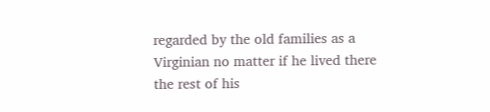regarded by the old families as a Virginian no matter if he lived there the rest of his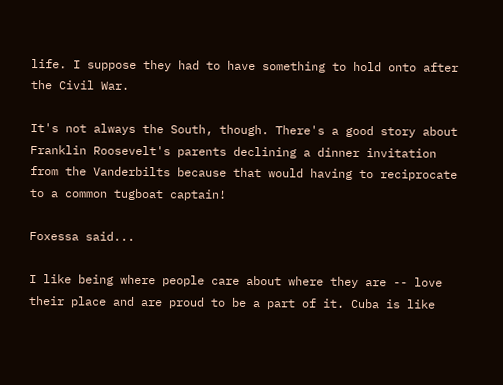life. I suppose they had to have something to hold onto after the Civil War.

It's not always the South, though. There's a good story about Franklin Roosevelt's parents declining a dinner invitation from the Vanderbilts because that would having to reciprocate to a common tugboat captain!

Foxessa said...

I like being where people care about where they are -- love their place and are proud to be a part of it. Cuba is like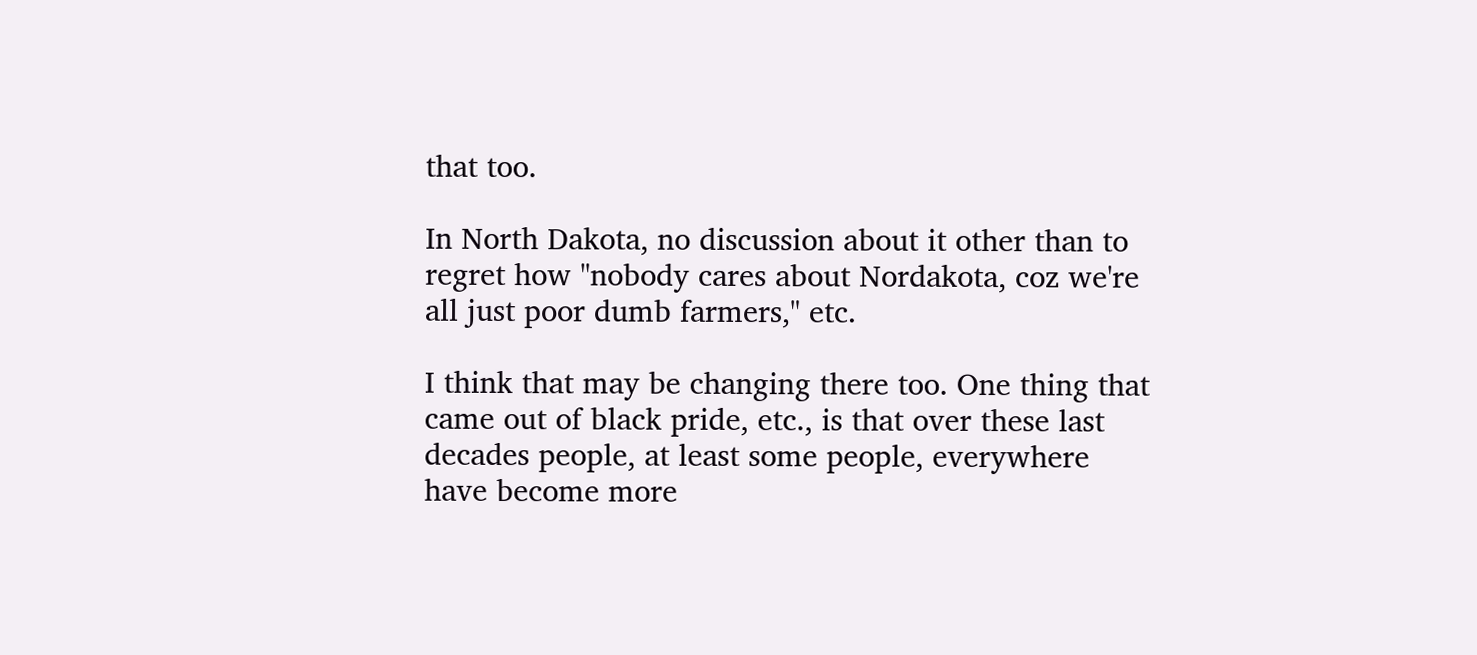that too.

In North Dakota, no discussion about it other than to regret how "nobody cares about Nordakota, coz we're all just poor dumb farmers," etc.

I think that may be changing there too. One thing that came out of black pride, etc., is that over these last decades people, at least some people, everywhere have become more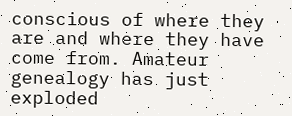conscious of where they are and where they have come from. Amateur genealogy has just exploded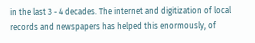in the last 3 - 4 decades. The internet and digitization of local records and newspapers has helped this enormously, of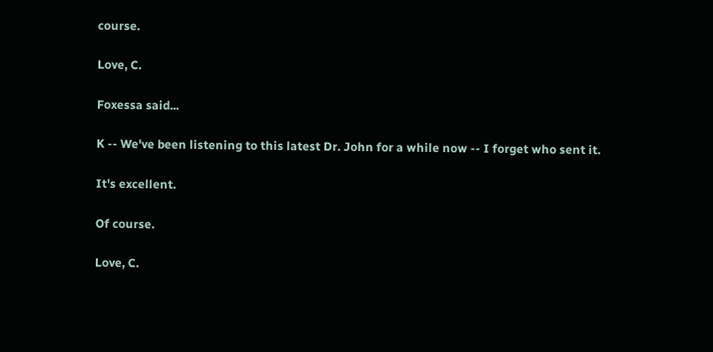course.

Love, C.

Foxessa said...

K -- We've been listening to this latest Dr. John for a while now -- I forget who sent it.

It's excellent.

Of course.

Love, C.